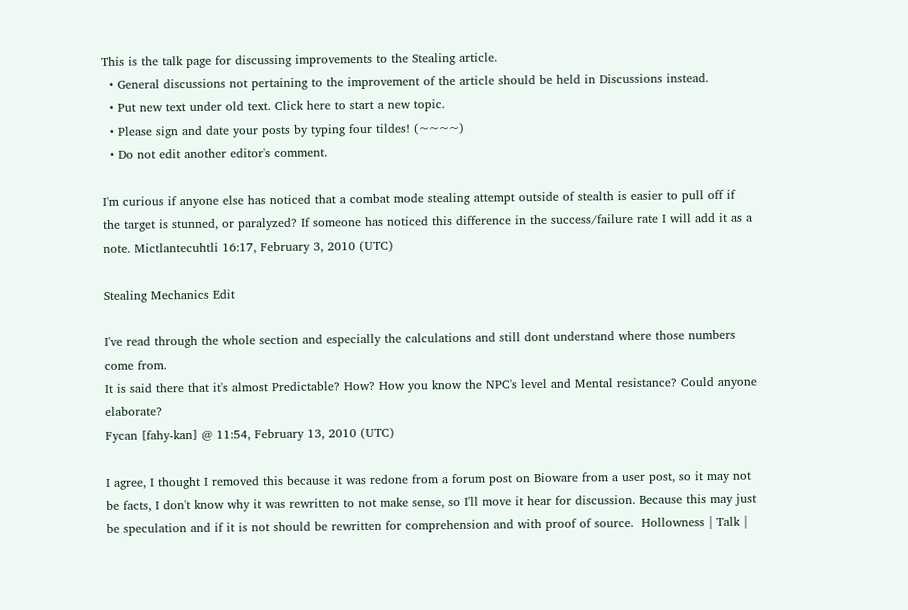This is the talk page for discussing improvements to the Stealing article.
  • General discussions not pertaining to the improvement of the article should be held in Discussions instead.
  • Put new text under old text. Click here to start a new topic.
  • Please sign and date your posts by typing four tildes! (~~~~)
  • Do not edit another editor's comment.

I'm curious if anyone else has noticed that a combat mode stealing attempt outside of stealth is easier to pull off if the target is stunned, or paralyzed? If someone has noticed this difference in the success/failure rate I will add it as a note. Mictlantecuhtli 16:17, February 3, 2010 (UTC)

Stealing Mechanics Edit

I've read through the whole section and especially the calculations and still dont understand where those numbers come from.
It is said there that it's almost Predictable? How? How you know the NPC's level and Mental resistance? Could anyone elaborate?
Fycan [fahy-kan] @ 11:54, February 13, 2010 (UTC)

I agree, I thought I removed this because it was redone from a forum post on Bioware from a user post, so it may not be facts, I don't know why it was rewritten to not make sense, so I'll move it hear for discussion. Because this may just be speculation and if it is not should be rewritten for comprehension and with proof of source.  Hollowness | Talk |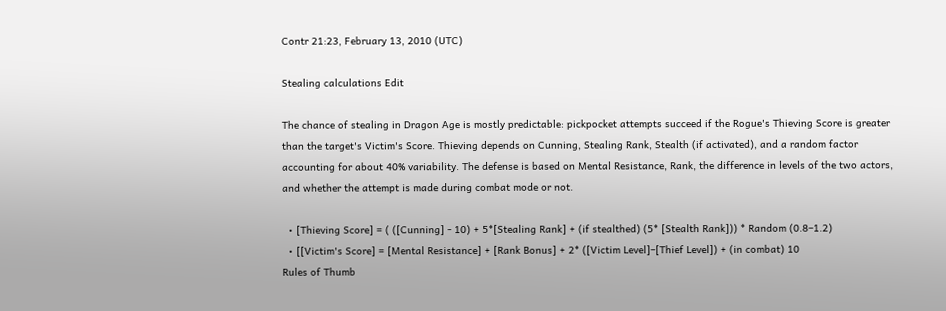Contr 21:23, February 13, 2010 (UTC)

Stealing calculations Edit

The chance of stealing in Dragon Age is mostly predictable: pickpocket attempts succeed if the Rogue's Thieving Score is greater than the target's Victim's Score. Thieving depends on Cunning, Stealing Rank, Stealth (if activated), and a random factor accounting for about 40% variability. The defense is based on Mental Resistance, Rank, the difference in levels of the two actors, and whether the attempt is made during combat mode or not.

  • [Thieving Score] = ( ([Cunning] - 10) + 5*[Stealing Rank] + (if stealthed) (5* [Stealth Rank])) * Random (0.8–1.2)
  • [[Victim's Score] = [Mental Resistance] + [Rank Bonus] + 2* ([Victim Level]–[Thief Level]) + (in combat) 10
Rules of Thumb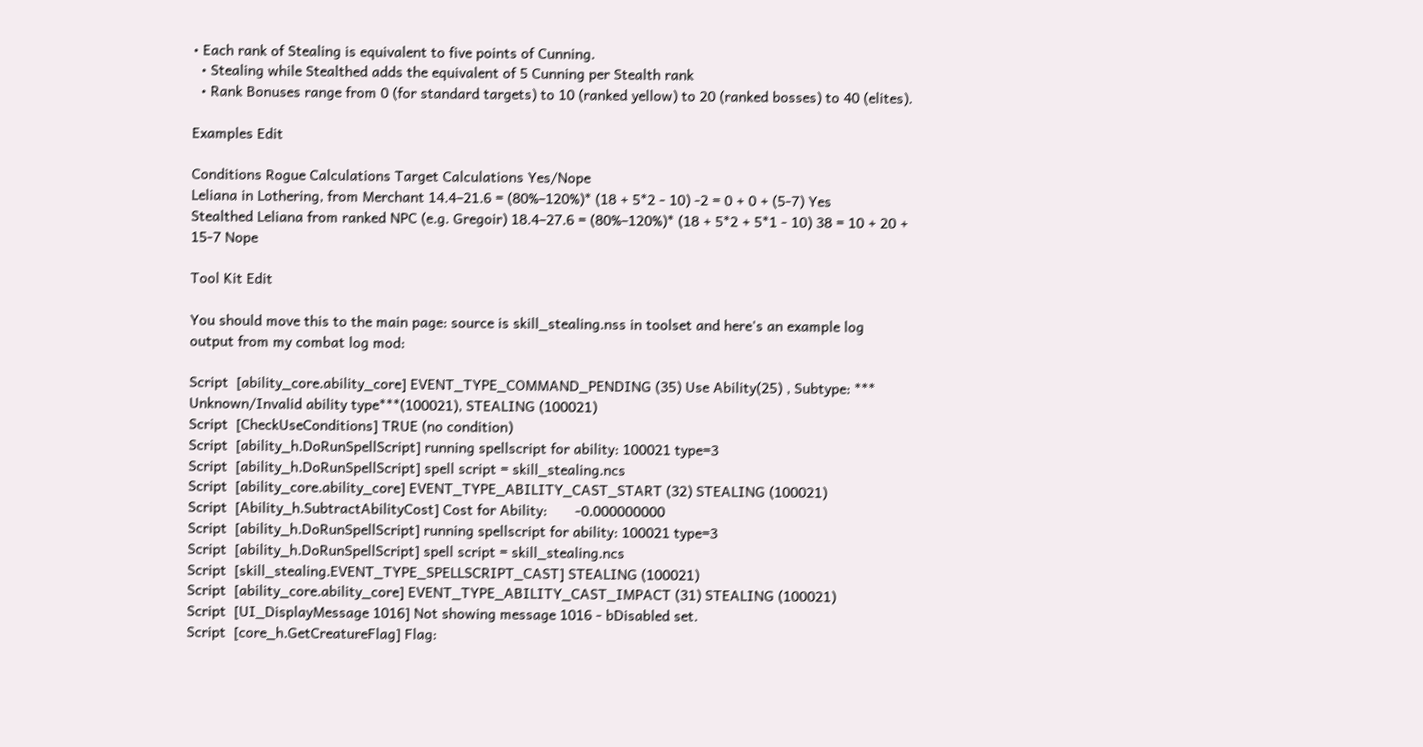• Each rank of Stealing is equivalent to five points of Cunning.
  • Stealing while Stealthed adds the equivalent of 5 Cunning per Stealth rank
  • Rank Bonuses range from 0 (for standard targets) to 10 (ranked yellow) to 20 (ranked bosses) to 40 (elites).

Examples Edit

Conditions Rogue Calculations Target Calculations Yes/Nope
Leliana in Lothering, from Merchant 14.4–21.6 = (80%–120%)* (18 + 5*2 - 10) -2 = 0 + 0 + (5-7) Yes
Stealthed Leliana from ranked NPC (e.g. Gregoir) 18.4–27.6 = (80%–120%)* (18 + 5*2 + 5*1 - 10) 38 = 10 + 20 + 15-7 Nope

Tool Kit Edit

You should move this to the main page: source is skill_stealing.nss in toolset and here's an example log output from my combat log mod:

Script  [ability_core.ability_core] EVENT_TYPE_COMMAND_PENDING (35) Use Ability(25) , Subtype: *** Unknown/Invalid ability type***(100021), STEALING (100021)
Script  [CheckUseConditions] TRUE (no condition)
Script  [ability_h.DoRunSpellScript] running spellscript for ability: 100021 type=3
Script  [ability_h.DoRunSpellScript] spell script = skill_stealing.ncs
Script  [ability_core.ability_core] EVENT_TYPE_ABILITY_CAST_START (32) STEALING (100021)
Script  [Ability_h.SubtractAbilityCost] Cost for Ability:       -0.000000000
Script  [ability_h.DoRunSpellScript] running spellscript for ability: 100021 type=3
Script  [ability_h.DoRunSpellScript] spell script = skill_stealing.ncs
Script  [skill_stealing.EVENT_TYPE_SPELLSCRIPT_CAST] STEALING (100021)
Script  [ability_core.ability_core] EVENT_TYPE_ABILITY_CAST_IMPACT (31) STEALING (100021)
Script  [UI_DisplayMessage 1016] Not showing message 1016 - bDisabled set.
Script  [core_h.GetCreatureFlag] Flag: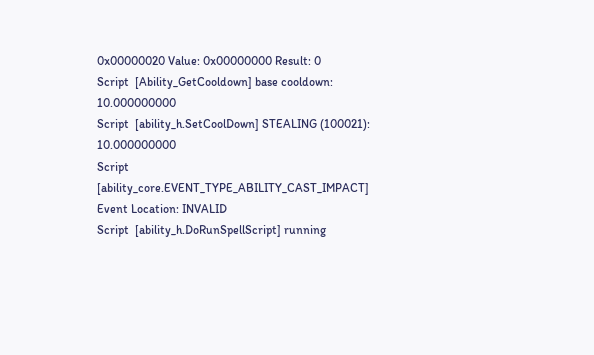0x00000020 Value: 0x00000000 Result: 0
Script  [Ability_GetCooldown] base cooldown:       10.000000000
Script  [ability_h.SetCoolDown] STEALING (100021):       10.000000000
Script  [ability_core.EVENT_TYPE_ABILITY_CAST_IMPACT] Event Location: INVALID
Script  [ability_h.DoRunSpellScript] running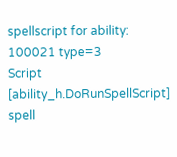spellscript for ability: 100021 type=3
Script  [ability_h.DoRunSpellScript] spell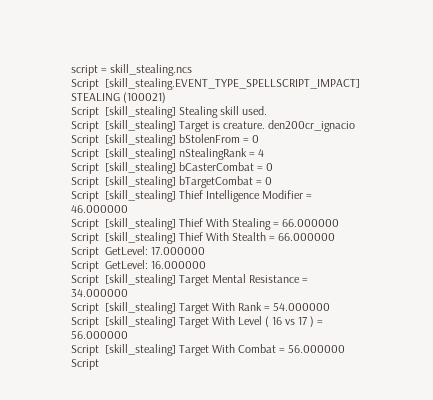script = skill_stealing.ncs
Script  [skill_stealing.EVENT_TYPE_SPELLSCRIPT_IMPACT] STEALING (100021)
Script  [skill_stealing] Stealing skill used.
Script  [skill_stealing] Target is creature. den200cr_ignacio
Script  [skill_stealing] bStolenFrom = 0
Script  [skill_stealing] nStealingRank = 4
Script  [skill_stealing] bCasterCombat = 0
Script  [skill_stealing] bTargetCombat = 0
Script  [skill_stealing] Thief Intelligence Modifier = 46.000000
Script  [skill_stealing] Thief With Stealing = 66.000000
Script  [skill_stealing] Thief With Stealth = 66.000000
Script  GetLevel: 17.000000
Script  GetLevel: 16.000000
Script  [skill_stealing] Target Mental Resistance = 34.000000
Script  [skill_stealing] Target With Rank = 54.000000
Script  [skill_stealing] Target With Level ( 16 vs 17 ) = 56.000000
Script  [skill_stealing] Target With Combat = 56.000000
Script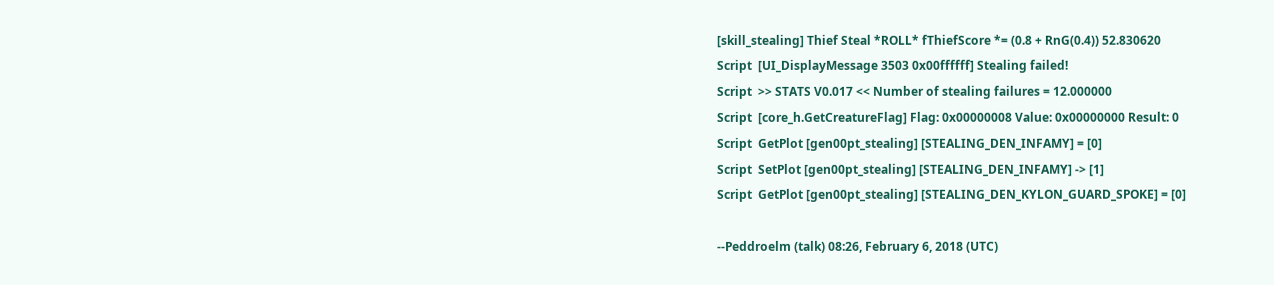[skill_stealing] Thief Steal *ROLL* fThiefScore *= (0.8 + RnG(0.4)) 52.830620
Script  [UI_DisplayMessage 3503 0x00ffffff] Stealing failed!
Script  >> STATS V0.017 << Number of stealing failures = 12.000000
Script  [core_h.GetCreatureFlag] Flag: 0x00000008 Value: 0x00000000 Result: 0
Script  GetPlot [gen00pt_stealing] [STEALING_DEN_INFAMY] = [0]
Script  SetPlot [gen00pt_stealing] [STEALING_DEN_INFAMY] -> [1]
Script  GetPlot [gen00pt_stealing] [STEALING_DEN_KYLON_GUARD_SPOKE] = [0]

--Peddroelm (talk) 08:26, February 6, 2018 (UTC)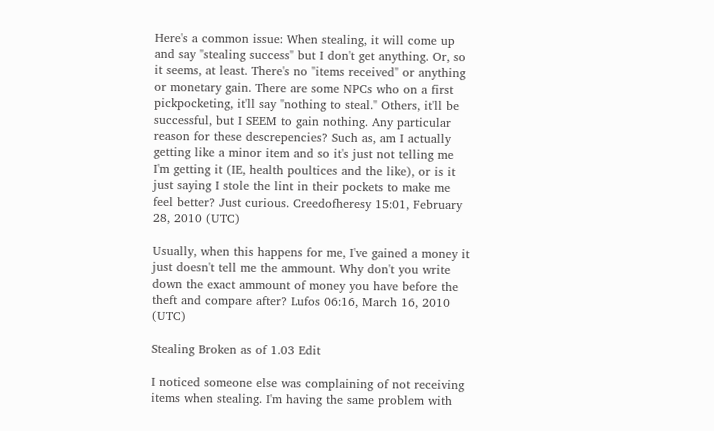Here's a common issue: When stealing, it will come up and say "stealing success" but I don't get anything. Or, so it seems, at least. There's no "items received" or anything or monetary gain. There are some NPCs who on a first pickpocketing, it'll say "nothing to steal." Others, it'll be successful, but I SEEM to gain nothing. Any particular reason for these descrepencies? Such as, am I actually getting like a minor item and so it's just not telling me I'm getting it (IE, health poultices and the like), or is it just saying I stole the lint in their pockets to make me feel better? Just curious. Creedofheresy 15:01, February 28, 2010 (UTC)

Usually, when this happens for me, I've gained a money it just doesn't tell me the ammount. Why don't you write down the exact ammount of money you have before the theft and compare after? Lufos 06:16, March 16, 2010 (UTC)

Stealing Broken as of 1.03 Edit

I noticed someone else was complaining of not receiving items when stealing. I'm having the same problem with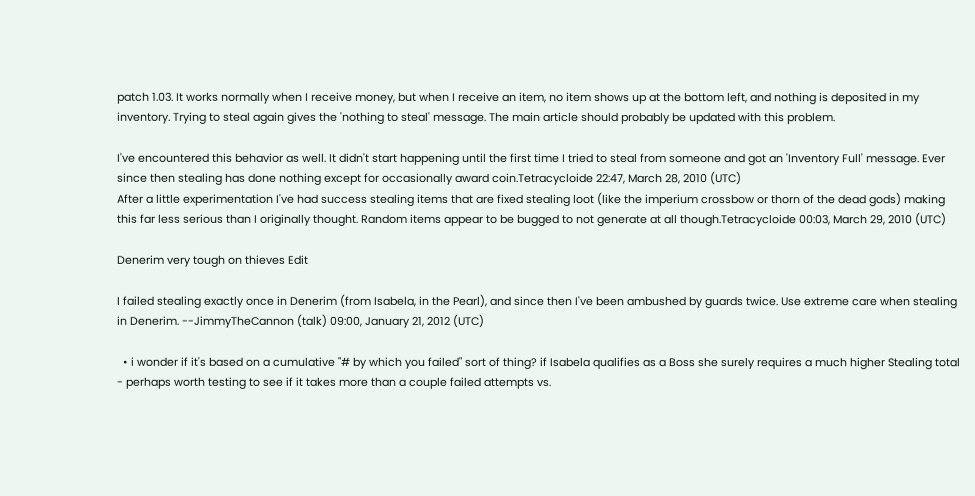patch 1.03. It works normally when I receive money, but when I receive an item, no item shows up at the bottom left, and nothing is deposited in my inventory. Trying to steal again gives the 'nothing to steal' message. The main article should probably be updated with this problem.

I've encountered this behavior as well. It didn't start happening until the first time I tried to steal from someone and got an 'Inventory Full' message. Ever since then stealing has done nothing except for occasionally award coin.Tetracycloide 22:47, March 28, 2010 (UTC)
After a little experimentation I've had success stealing items that are fixed stealing loot (like the imperium crossbow or thorn of the dead gods) making this far less serious than I originally thought. Random items appear to be bugged to not generate at all though.Tetracycloide 00:03, March 29, 2010 (UTC)

Denerim very tough on thieves Edit

I failed stealing exactly once in Denerim (from Isabela, in the Pearl), and since then I've been ambushed by guards twice. Use extreme care when stealing in Denerim. --JimmyTheCannon (talk) 09:00, January 21, 2012 (UTC)

  • i wonder if it's based on a cumulative "# by which you failed" sort of thing? if Isabela qualifies as a Boss she surely requires a much higher Stealing total - perhaps worth testing to see if it takes more than a couple failed attempts vs.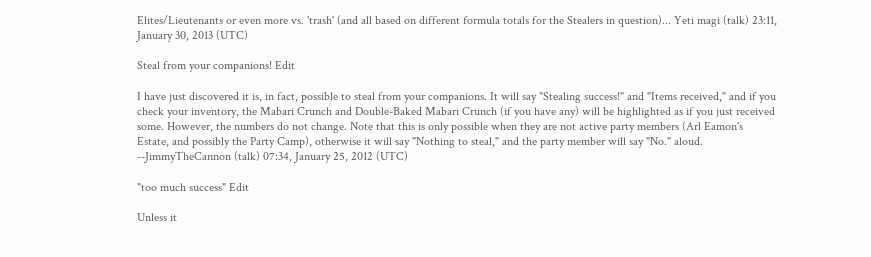Elites/Lieutenants or even more vs. 'trash' (and all based on different formula totals for the Stealers in question)... Yeti magi (talk) 23:11, January 30, 2013 (UTC)

Steal from your companions! Edit

I have just discovered it is, in fact, possible to steal from your companions. It will say "Stealing success!" and "Items received," and if you check your inventory, the Mabari Crunch and Double-Baked Mabari Crunch (if you have any) will be highlighted as if you just received some. However, the numbers do not change. Note that this is only possible when they are not active party members (Arl Eamon's Estate, and possibly the Party Camp), otherwise it will say "Nothing to steal," and the party member will say "No." aloud. --JimmyTheCannon (talk) 07:34, January 25, 2012 (UTC)

"too much success" Edit

Unless it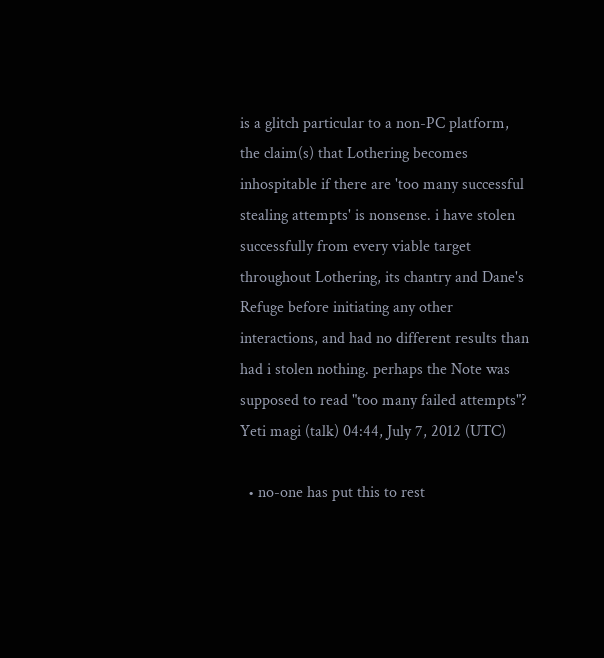is a glitch particular to a non-PC platform, the claim(s) that Lothering becomes inhospitable if there are 'too many successful stealing attempts' is nonsense. i have stolen successfully from every viable target throughout Lothering, its chantry and Dane's Refuge before initiating any other interactions, and had no different results than had i stolen nothing. perhaps the Note was supposed to read "too many failed attempts"? Yeti magi (talk) 04:44, July 7, 2012 (UTC)

  • no-one has put this to rest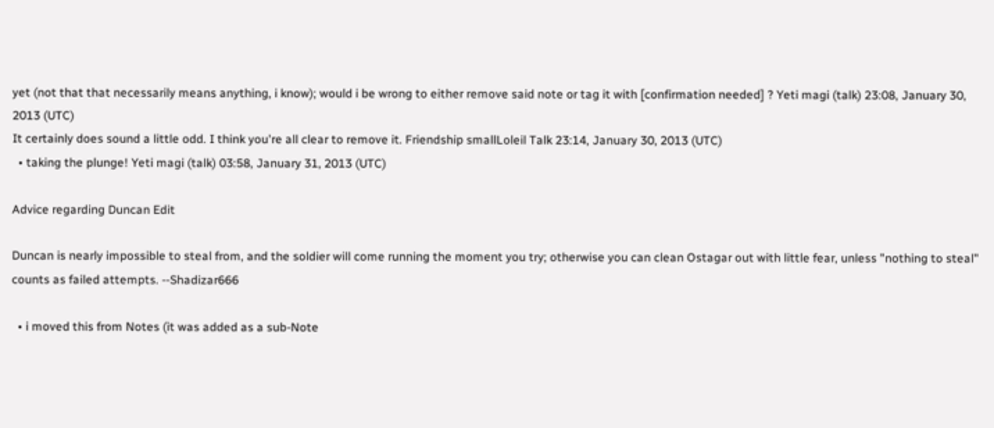yet (not that that necessarily means anything, i know); would i be wrong to either remove said note or tag it with [confirmation needed] ? Yeti magi (talk) 23:08, January 30, 2013 (UTC)
It certainly does sound a little odd. I think you're all clear to remove it. Friendship smallLoleil Talk 23:14, January 30, 2013 (UTC)
  • taking the plunge! Yeti magi (talk) 03:58, January 31, 2013 (UTC)

Advice regarding Duncan Edit

Duncan is nearly impossible to steal from, and the soldier will come running the moment you try; otherwise you can clean Ostagar out with little fear, unless "nothing to steal" counts as failed attempts. --Shadizar666

  • i moved this from Notes (it was added as a sub-Note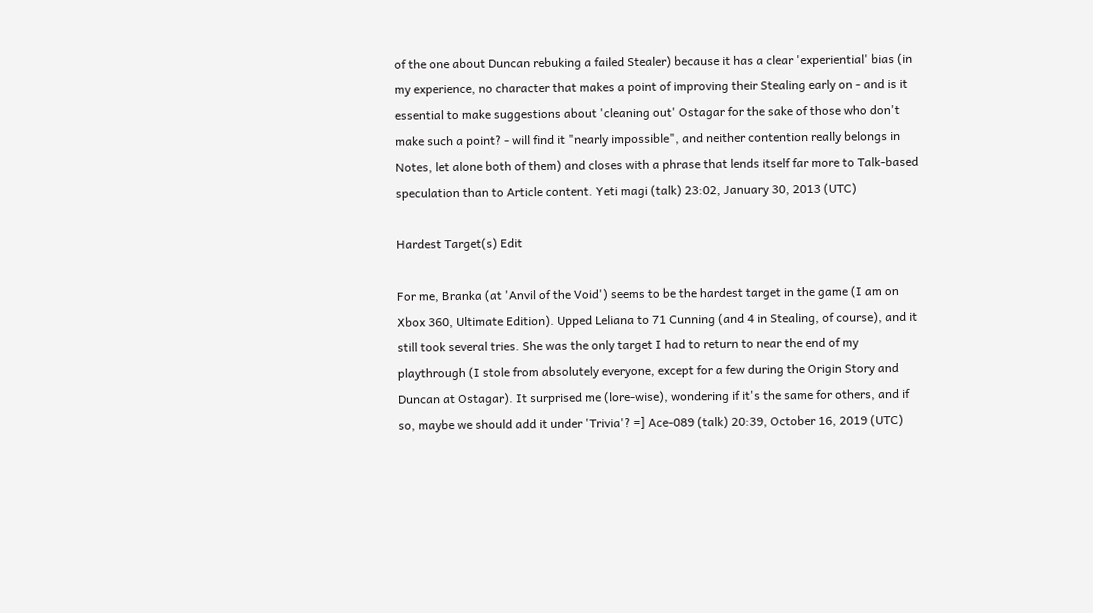of the one about Duncan rebuking a failed Stealer) because it has a clear 'experiential' bias (in my experience, no character that makes a point of improving their Stealing early on - and is it essential to make suggestions about 'cleaning out' Ostagar for the sake of those who don't make such a point? - will find it "nearly impossible", and neither contention really belongs in Notes, let alone both of them) and closes with a phrase that lends itself far more to Talk-based speculation than to Article content. Yeti magi (talk) 23:02, January 30, 2013 (UTC)

Hardest Target(s) Edit

For me, Branka (at 'Anvil of the Void') seems to be the hardest target in the game (I am on Xbox 360, Ultimate Edition). Upped Leliana to 71 Cunning (and 4 in Stealing, of course), and it still took several tries. She was the only target I had to return to near the end of my playthrough (I stole from absolutely everyone, except for a few during the Origin Story and Duncan at Ostagar). It surprised me (lore-wise), wondering if it's the same for others, and if so, maybe we should add it under 'Trivia'? =] Ace-089 (talk) 20:39, October 16, 2019 (UTC)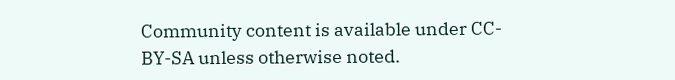Community content is available under CC-BY-SA unless otherwise noted.